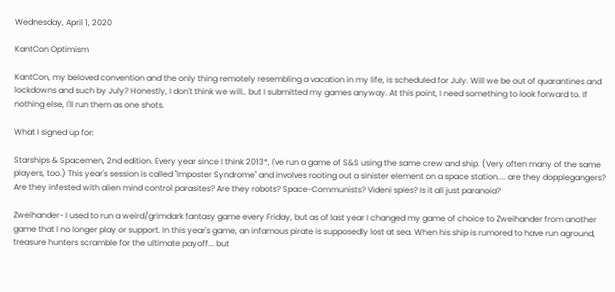Wednesday, April 1, 2020

KantCon Optimism

KantCon, my beloved convention and the only thing remotely resembling a vacation in my life, is scheduled for July. Will we be out of quarantines and lockdowns and such by July? Honestly, I don't think we will.. but I submitted my games anyway. At this point, I need something to look forward to. If nothing else, I'll run them as one shots.

What I signed up for:

Starships & Spacemen, 2nd edition. Every year since I think 2013*, I've run a game of S&S using the same crew and ship. (Very often many of the same players, too.) This year's session is called "Imposter Syndrome" and involves rooting out a sinister element on a space station.... are they dopplegangers? Are they infested with alien mind control parasites? Are they robots? Space-Communists? Videni spies? Is it all just paranoia?

Zweihander- I used to run a weird/grimdark fantasy game every Friday, but as of last year I changed my game of choice to Zweihander from another game that I no longer play or support. In this year's game, an infamous pirate is supposedly lost at sea. When his ship is rumored to have run aground, treasure hunters scramble for the ultimate payoff... but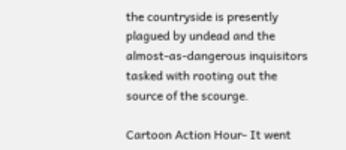the countryside is presently plagued by undead and the almost-as-dangerous inquisitors tasked with rooting out the source of the scourge.

Cartoon Action Hour- It went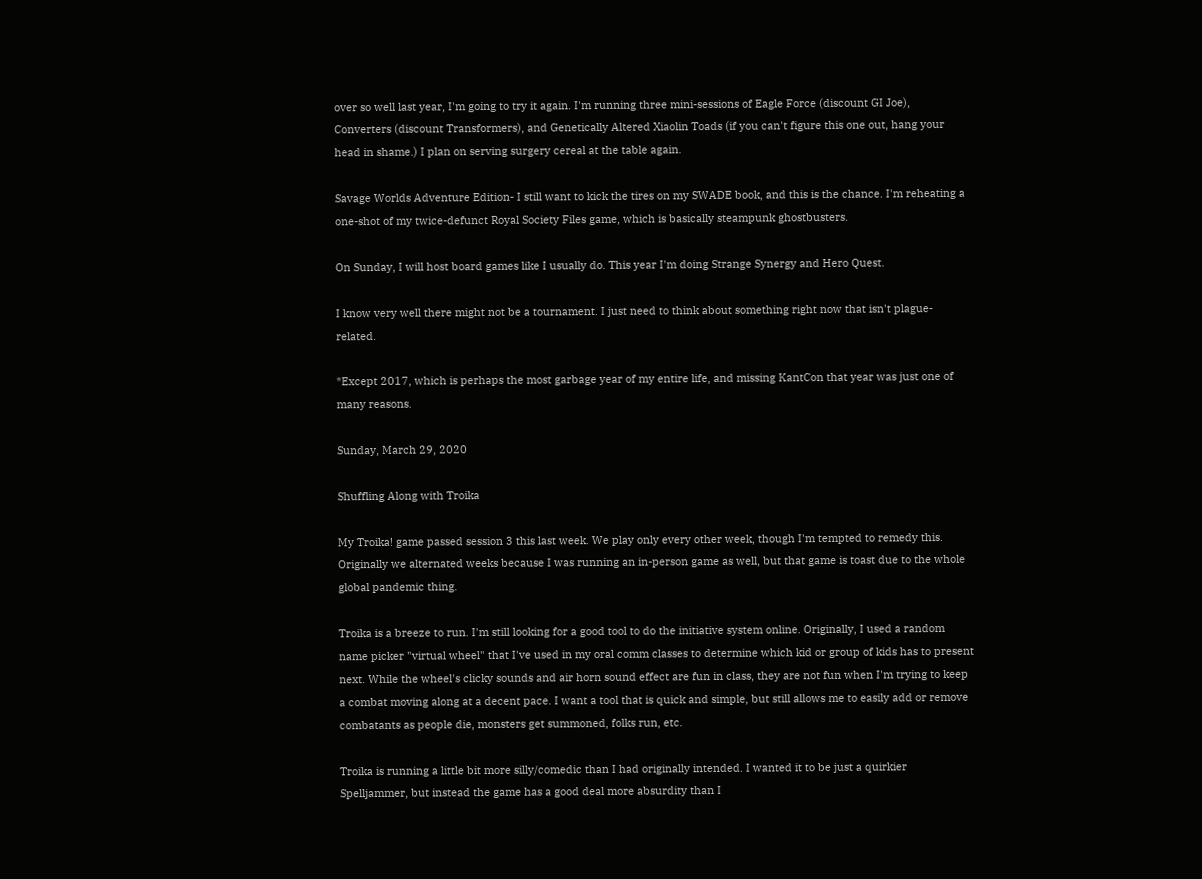over so well last year, I'm going to try it again. I'm running three mini-sessions of Eagle Force (discount GI Joe), Converters (discount Transformers), and Genetically Altered Xiaolin Toads (if you can't figure this one out, hang your head in shame.) I plan on serving surgery cereal at the table again.

Savage Worlds Adventure Edition- I still want to kick the tires on my SWADE book, and this is the chance. I'm reheating a one-shot of my twice-defunct Royal Society Files game, which is basically steampunk ghostbusters.

On Sunday, I will host board games like I usually do. This year I'm doing Strange Synergy and Hero Quest.

I know very well there might not be a tournament. I just need to think about something right now that isn't plague-related.

*Except 2017, which is perhaps the most garbage year of my entire life, and missing KantCon that year was just one of many reasons.

Sunday, March 29, 2020

Shuffling Along with Troika

My Troika! game passed session 3 this last week. We play only every other week, though I'm tempted to remedy this. Originally we alternated weeks because I was running an in-person game as well, but that game is toast due to the whole global pandemic thing.

Troika is a breeze to run. I'm still looking for a good tool to do the initiative system online. Originally, I used a random name picker "virtual wheel" that I've used in my oral comm classes to determine which kid or group of kids has to present next. While the wheel's clicky sounds and air horn sound effect are fun in class, they are not fun when I'm trying to keep a combat moving along at a decent pace. I want a tool that is quick and simple, but still allows me to easily add or remove combatants as people die, monsters get summoned, folks run, etc.

Troika is running a little bit more silly/comedic than I had originally intended. I wanted it to be just a quirkier Spelljammer, but instead the game has a good deal more absurdity than I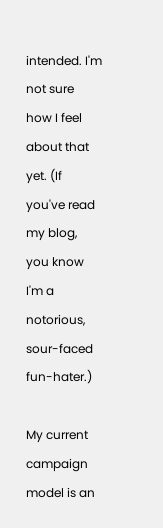intended. I'm not sure how I feel about that yet. (If you've read my blog, you know I'm a notorious, sour-faced fun-hater.)

My current campaign model is an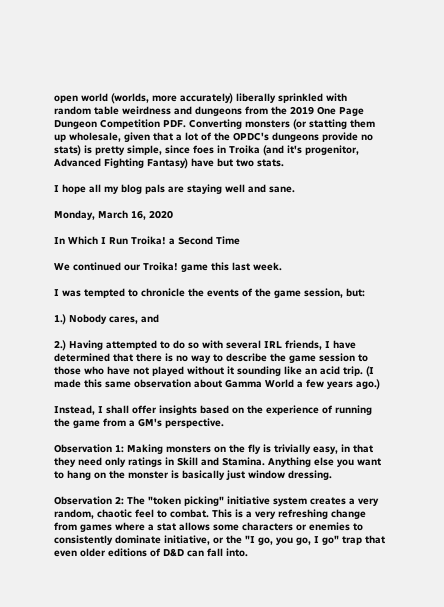open world (worlds, more accurately) liberally sprinkled with random table weirdness and dungeons from the 2019 One Page Dungeon Competition PDF. Converting monsters (or statting them up wholesale, given that a lot of the OPDC's dungeons provide no stats) is pretty simple, since foes in Troika (and it's progenitor, Advanced Fighting Fantasy) have but two stats.

I hope all my blog pals are staying well and sane.

Monday, March 16, 2020

In Which I Run Troika! a Second Time

We continued our Troika! game this last week.

I was tempted to chronicle the events of the game session, but:

1.) Nobody cares, and

2.) Having attempted to do so with several IRL friends, I have determined that there is no way to describe the game session to those who have not played without it sounding like an acid trip. (I made this same observation about Gamma World a few years ago.)

Instead, I shall offer insights based on the experience of running the game from a GM's perspective.

Observation 1: Making monsters on the fly is trivially easy, in that they need only ratings in Skill and Stamina. Anything else you want to hang on the monster is basically just window dressing.

Observation 2: The "token picking" initiative system creates a very random, chaotic feel to combat. This is a very refreshing change from games where a stat allows some characters or enemies to consistently dominate initiative, or the "I go, you go, I go" trap that even older editions of D&D can fall into.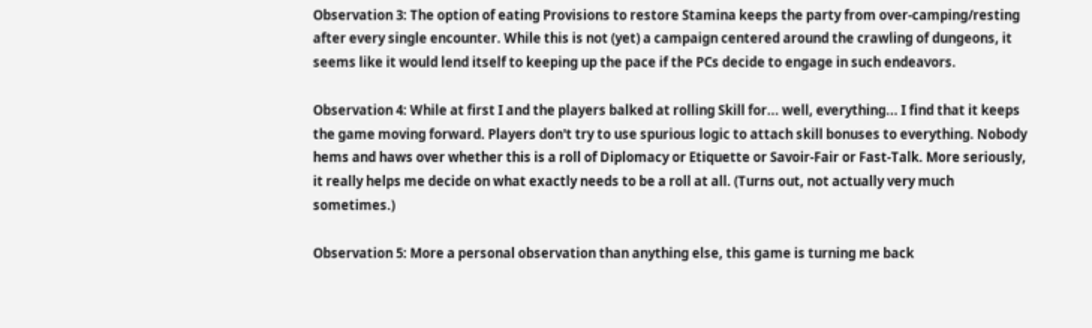Observation 3: The option of eating Provisions to restore Stamina keeps the party from over-camping/resting after every single encounter. While this is not (yet) a campaign centered around the crawling of dungeons, it seems like it would lend itself to keeping up the pace if the PCs decide to engage in such endeavors.

Observation 4: While at first I and the players balked at rolling Skill for... well, everything... I find that it keeps the game moving forward. Players don't try to use spurious logic to attach skill bonuses to everything. Nobody hems and haws over whether this is a roll of Diplomacy or Etiquette or Savoir-Fair or Fast-Talk. More seriously, it really helps me decide on what exactly needs to be a roll at all. (Turns out, not actually very much sometimes.)

Observation 5: More a personal observation than anything else, this game is turning me back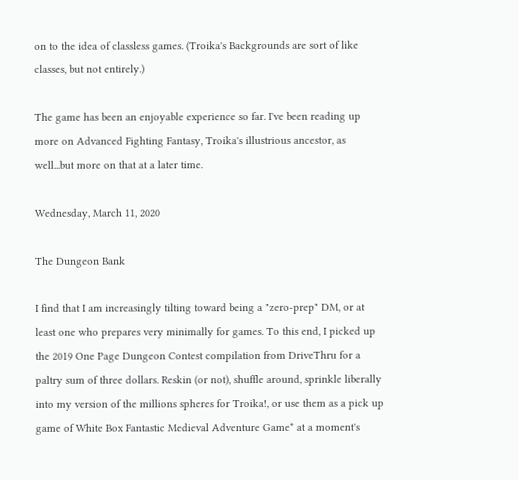on to the idea of classless games. (Troika's Backgrounds are sort of like classes, but not entirely.)

The game has been an enjoyable experience so far. I've been reading up more on Advanced Fighting Fantasy, Troika's illustrious ancestor, as well...but more on that at a later time.

Wednesday, March 11, 2020

The Dungeon Bank

I find that I am increasingly tilting toward being a "zero-prep" DM, or at least one who prepares very minimally for games. To this end, I picked up the 2019 One Page Dungeon Contest compilation from DriveThru for a paltry sum of three dollars. Reskin (or not), shuffle around, sprinkle liberally into my version of the millions spheres for Troika!, or use them as a pick up game of White Box Fantastic Medieval Adventure Game* at a moment's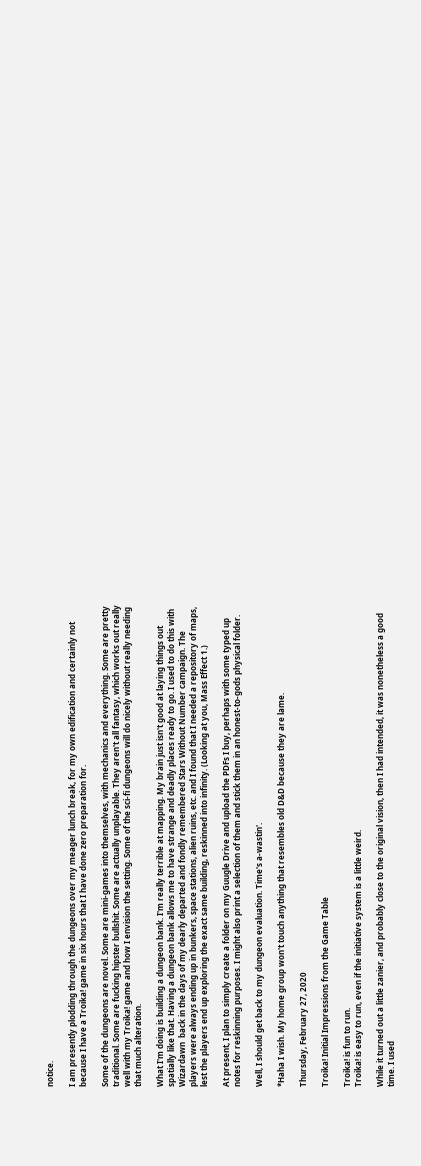notice.

I am presently plodding through the dungeons over my meager lunch break, for my own edification and certainly not because I have a Troika! game in six hours that I have done zero preparation for.

Some of the dungeons are novel. Some are mini-games into themselves, with mechanics and everything. Some are pretty traditional. Some are fucking hipster bullshit. Some are actually unplayable. They aren't all fantasy, which works out really well with my Troika! game and how I envision the setting. Some of the sci-fi dungeons will do nicely without really needing that much alteration.

What I'm doing is building a dungeon bank. I'm really terrible at mapping. My brain just isn't good at laying things out spatially like that. Having a dungeon bank allows me to have strange and deadly places ready to go. I used to do this with Wizardawn  back in the days of my dearly departed and fondly remembered Stars Without Number campaign. The players were always ending up in bunkers, space stations, alien ruins, etc. and I found that I needed a repository of maps, lest the players end up exploring the exact same building, reskinned into infinity. (Looking at you, Mass Effect 1.)

At present, I plan to simply create a folder on my Guugle Drive and upload the PDFs I buy, perhaps with some typed up notes for reskinning purposes. I might also print a selection of them and stick them in an honest-to-gods physical folder.

Well, I should get back to my dungeon evaluation. Time's a-wastin'.

*Haha I wish. My home group won't touch anything that resembles old D&D because they are lame.

Thursday, February 27, 2020

Troika! Initial Impressions from the Game Table

Troika! is fun to run.
Troika! is easy to run, even if the initiative system is a little weird.

While it turned out a little zanier, and probably close to the original vision, then I had intended, it was nonetheless a good time. I used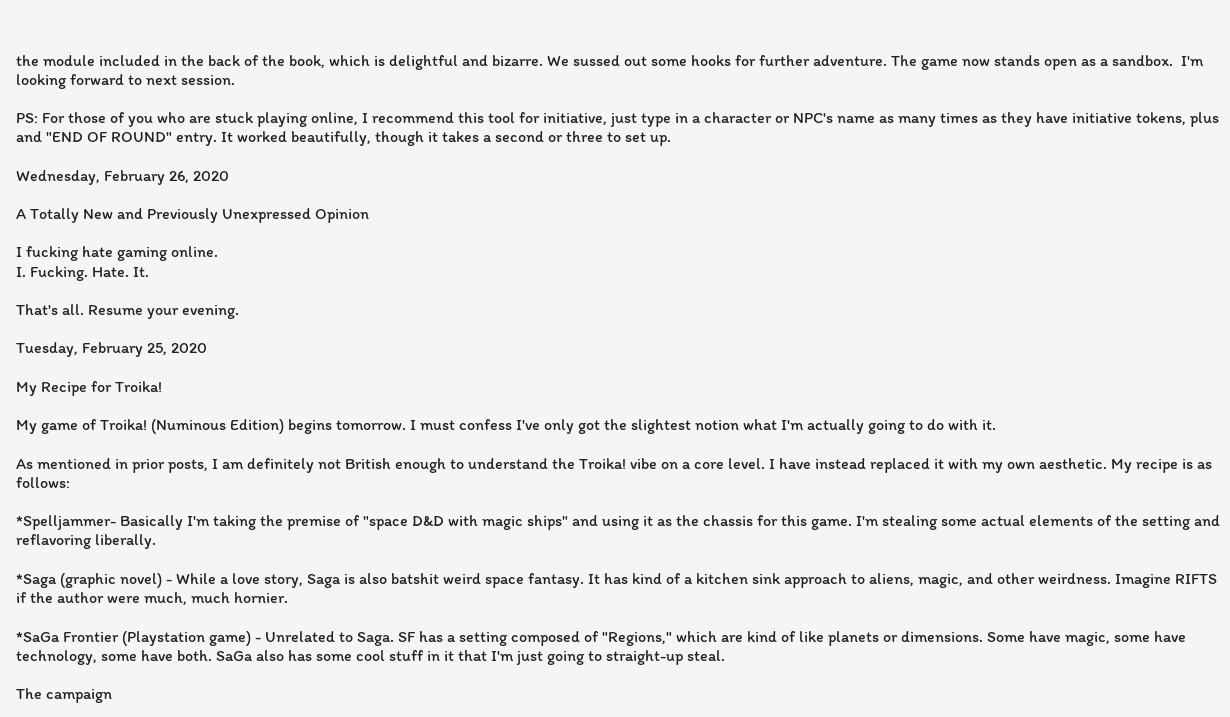the module included in the back of the book, which is delightful and bizarre. We sussed out some hooks for further adventure. The game now stands open as a sandbox.  I'm looking forward to next session.

PS: For those of you who are stuck playing online, I recommend this tool for initiative, just type in a character or NPC's name as many times as they have initiative tokens, plus and "END OF ROUND" entry. It worked beautifully, though it takes a second or three to set up.

Wednesday, February 26, 2020

A Totally New and Previously Unexpressed Opinion

I fucking hate gaming online.
I. Fucking. Hate. It.

That's all. Resume your evening.

Tuesday, February 25, 2020

My Recipe for Troika!

My game of Troika! (Numinous Edition) begins tomorrow. I must confess I've only got the slightest notion what I'm actually going to do with it.

As mentioned in prior posts, I am definitely not British enough to understand the Troika! vibe on a core level. I have instead replaced it with my own aesthetic. My recipe is as follows:

*Spelljammer- Basically I'm taking the premise of "space D&D with magic ships" and using it as the chassis for this game. I'm stealing some actual elements of the setting and reflavoring liberally.

*Saga (graphic novel) - While a love story, Saga is also batshit weird space fantasy. It has kind of a kitchen sink approach to aliens, magic, and other weirdness. Imagine RIFTS if the author were much, much hornier.

*SaGa Frontier (Playstation game) - Unrelated to Saga. SF has a setting composed of "Regions," which are kind of like planets or dimensions. Some have magic, some have technology, some have both. SaGa also has some cool stuff in it that I'm just going to straight-up steal.

The campaign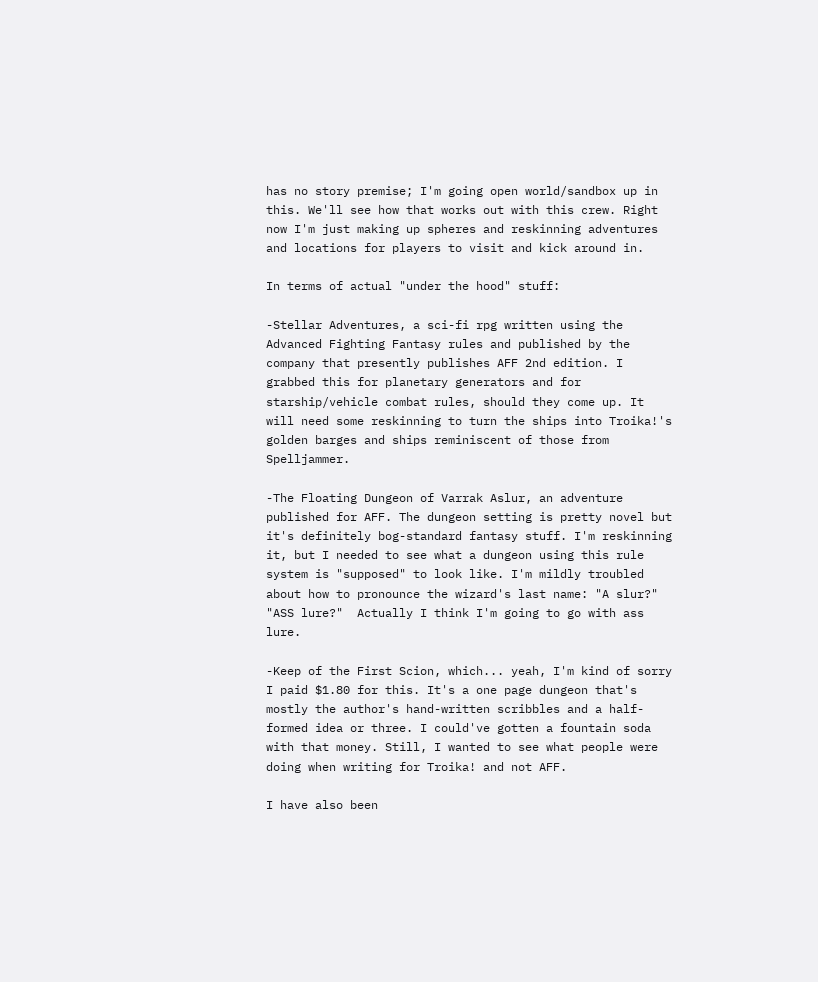has no story premise; I'm going open world/sandbox up in this. We'll see how that works out with this crew. Right now I'm just making up spheres and reskinning adventures and locations for players to visit and kick around in.

In terms of actual "under the hood" stuff:

-Stellar Adventures, a sci-fi rpg written using the Advanced Fighting Fantasy rules and published by the company that presently publishes AFF 2nd edition. I grabbed this for planetary generators and for starship/vehicle combat rules, should they come up. It will need some reskinning to turn the ships into Troika!'s golden barges and ships reminiscent of those from Spelljammer.

-The Floating Dungeon of Varrak Aslur, an adventure published for AFF. The dungeon setting is pretty novel but it's definitely bog-standard fantasy stuff. I'm reskinning it, but I needed to see what a dungeon using this rule system is "supposed" to look like. I'm mildly troubled about how to pronounce the wizard's last name: "A slur?" "ASS lure?"  Actually I think I'm going to go with ass lure.

-Keep of the First Scion, which... yeah, I'm kind of sorry I paid $1.80 for this. It's a one page dungeon that's mostly the author's hand-written scribbles and a half-formed idea or three. I could've gotten a fountain soda with that money. Still, I wanted to see what people were doing when writing for Troika! and not AFF.

I have also been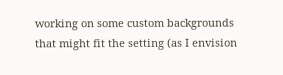working on some custom backgrounds that might fit the setting (as I envision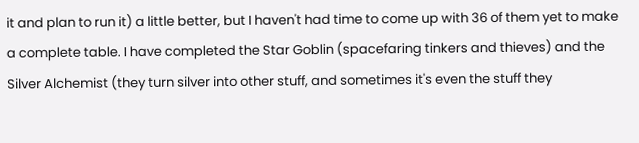it and plan to run it) a little better, but I haven't had time to come up with 36 of them yet to make a complete table. I have completed the Star Goblin (spacefaring tinkers and thieves) and the Silver Alchemist (they turn silver into other stuff, and sometimes it's even the stuff they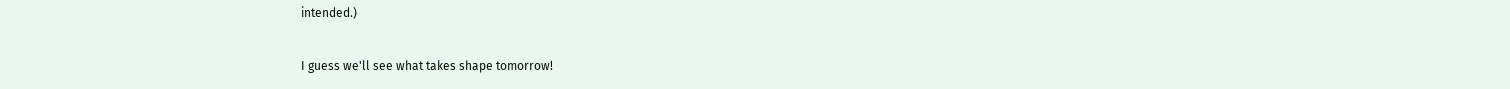intended.)

I guess we'll see what takes shape tomorrow!